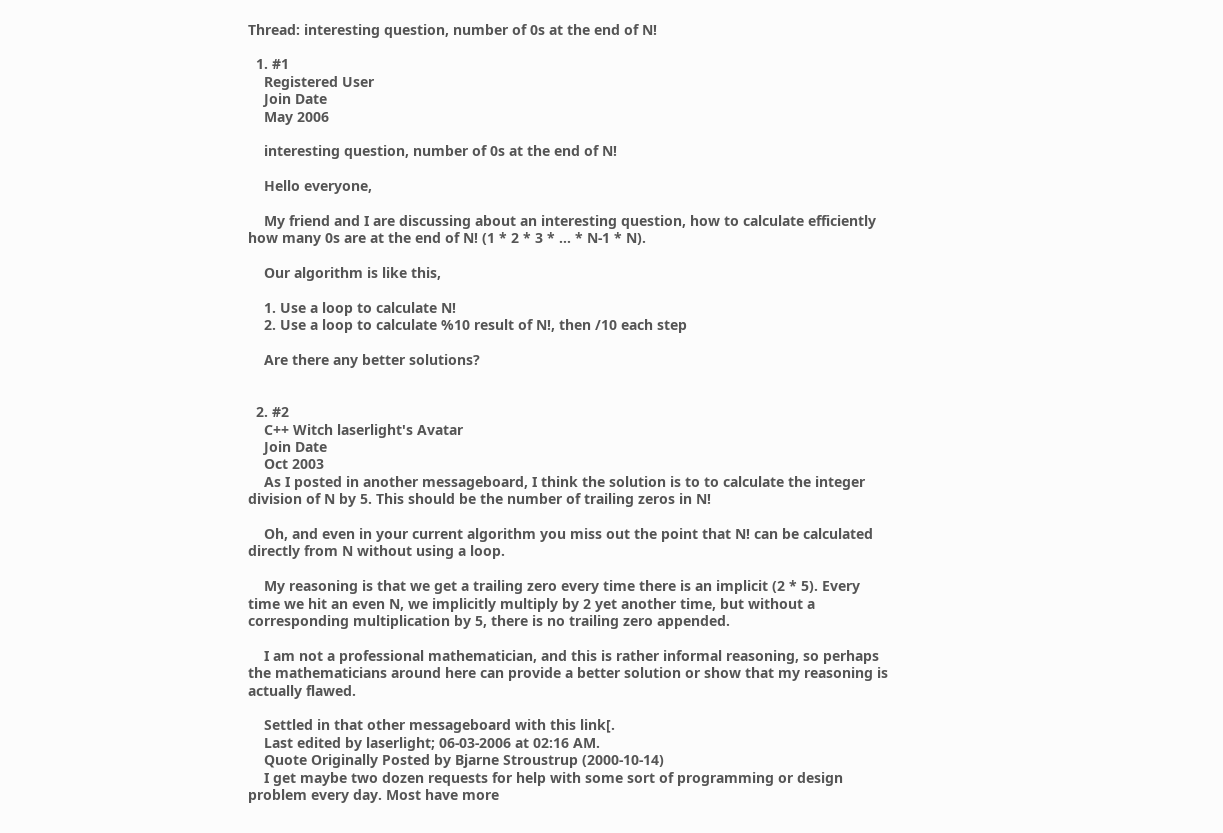Thread: interesting question, number of 0s at the end of N!

  1. #1
    Registered User
    Join Date
    May 2006

    interesting question, number of 0s at the end of N!

    Hello everyone,

    My friend and I are discussing about an interesting question, how to calculate efficiently how many 0s are at the end of N! (1 * 2 * 3 * ... * N-1 * N).

    Our algorithm is like this,

    1. Use a loop to calculate N!
    2. Use a loop to calculate %10 result of N!, then /10 each step

    Are there any better solutions?


  2. #2
    C++ Witch laserlight's Avatar
    Join Date
    Oct 2003
    As I posted in another messageboard, I think the solution is to to calculate the integer division of N by 5. This should be the number of trailing zeros in N!

    Oh, and even in your current algorithm you miss out the point that N! can be calculated directly from N without using a loop.

    My reasoning is that we get a trailing zero every time there is an implicit (2 * 5). Every time we hit an even N, we implicitly multiply by 2 yet another time, but without a corresponding multiplication by 5, there is no trailing zero appended.

    I am not a professional mathematician, and this is rather informal reasoning, so perhaps the mathematicians around here can provide a better solution or show that my reasoning is actually flawed.

    Settled in that other messageboard with this link[.
    Last edited by laserlight; 06-03-2006 at 02:16 AM.
    Quote Originally Posted by Bjarne Stroustrup (2000-10-14)
    I get maybe two dozen requests for help with some sort of programming or design problem every day. Most have more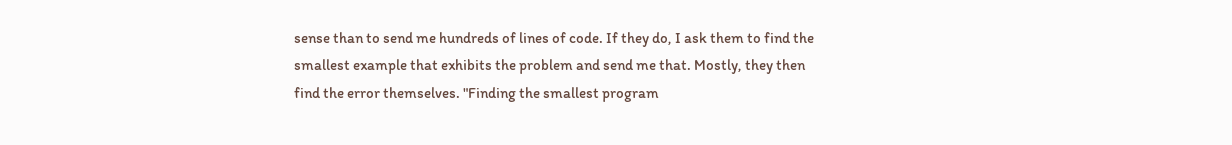sense than to send me hundreds of lines of code. If they do, I ask them to find the smallest example that exhibits the problem and send me that. Mostly, they then find the error themselves. "Finding the smallest program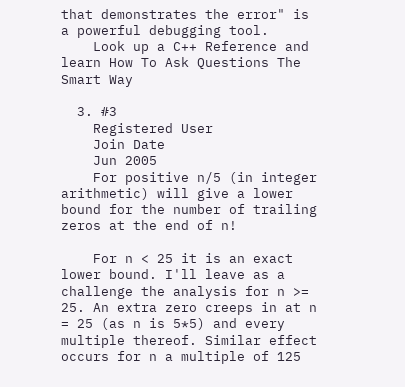that demonstrates the error" is a powerful debugging tool.
    Look up a C++ Reference and learn How To Ask Questions The Smart Way

  3. #3
    Registered User
    Join Date
    Jun 2005
    For positive n/5 (in integer arithmetic) will give a lower bound for the number of trailing zeros at the end of n!

    For n < 25 it is an exact lower bound. I'll leave as a challenge the analysis for n >= 25. An extra zero creeps in at n = 25 (as n is 5*5) and every multiple thereof. Similar effect occurs for n a multiple of 125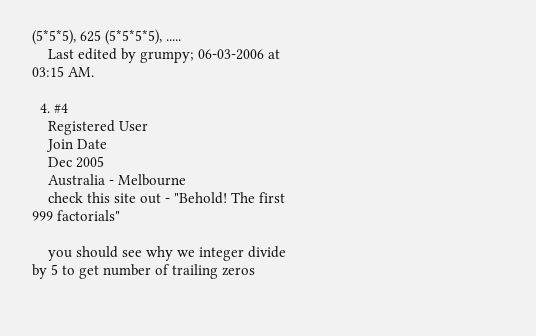(5*5*5), 625 (5*5*5*5), .....
    Last edited by grumpy; 06-03-2006 at 03:15 AM.

  4. #4
    Registered User
    Join Date
    Dec 2005
    Australia - Melbourne
    check this site out - "Behold! The first 999 factorials"

    you should see why we integer divide by 5 to get number of trailing zeros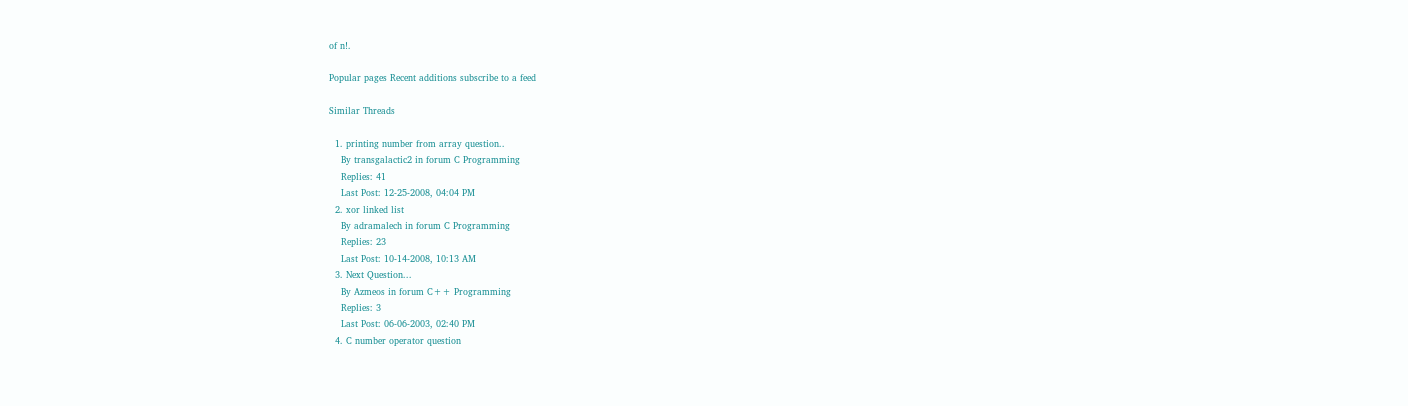of n!.

Popular pages Recent additions subscribe to a feed

Similar Threads

  1. printing number from array question..
    By transgalactic2 in forum C Programming
    Replies: 41
    Last Post: 12-25-2008, 04:04 PM
  2. xor linked list
    By adramalech in forum C Programming
    Replies: 23
    Last Post: 10-14-2008, 10:13 AM
  3. Next Question...
    By Azmeos in forum C++ Programming
    Replies: 3
    Last Post: 06-06-2003, 02:40 PM
  4. C number operator question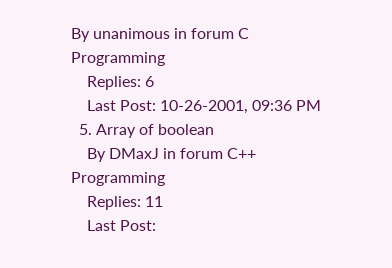By unanimous in forum C Programming
    Replies: 6
    Last Post: 10-26-2001, 09:36 PM
  5. Array of boolean
    By DMaxJ in forum C++ Programming
    Replies: 11
    Last Post: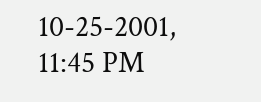10-25-2001, 11:45 PM